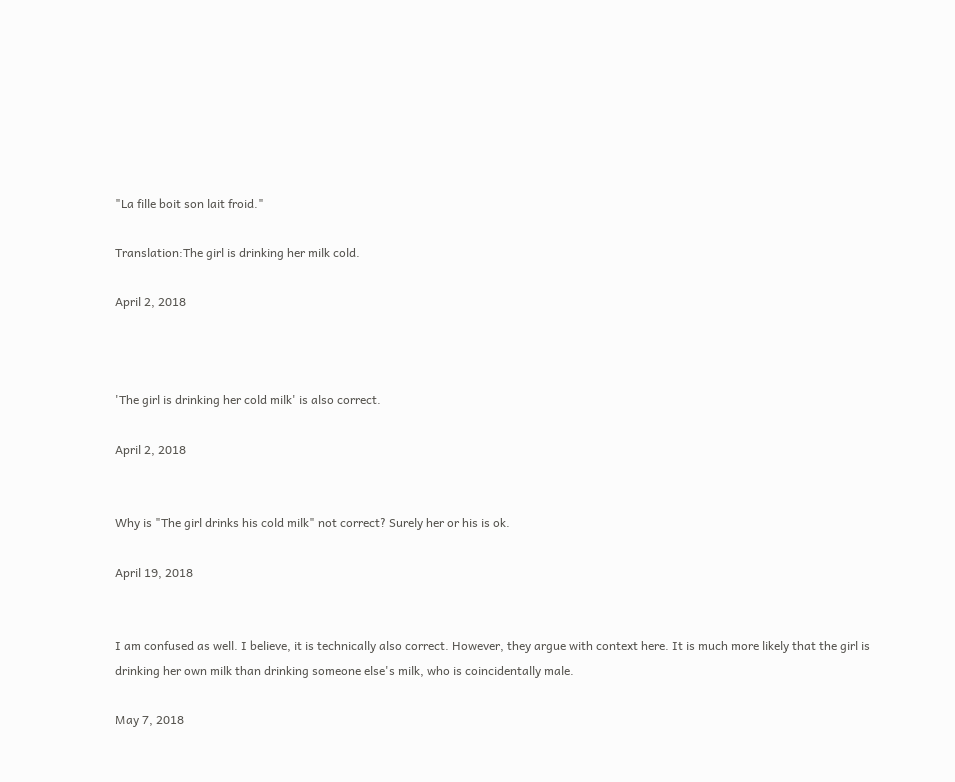"La fille boit son lait froid."

Translation:The girl is drinking her milk cold.

April 2, 2018



'The girl is drinking her cold milk' is also correct.

April 2, 2018


Why is "The girl drinks his cold milk" not correct? Surely her or his is ok.

April 19, 2018


I am confused as well. I believe, it is technically also correct. However, they argue with context here. It is much more likely that the girl is drinking her own milk than drinking someone else's milk, who is coincidentally male.

May 7, 2018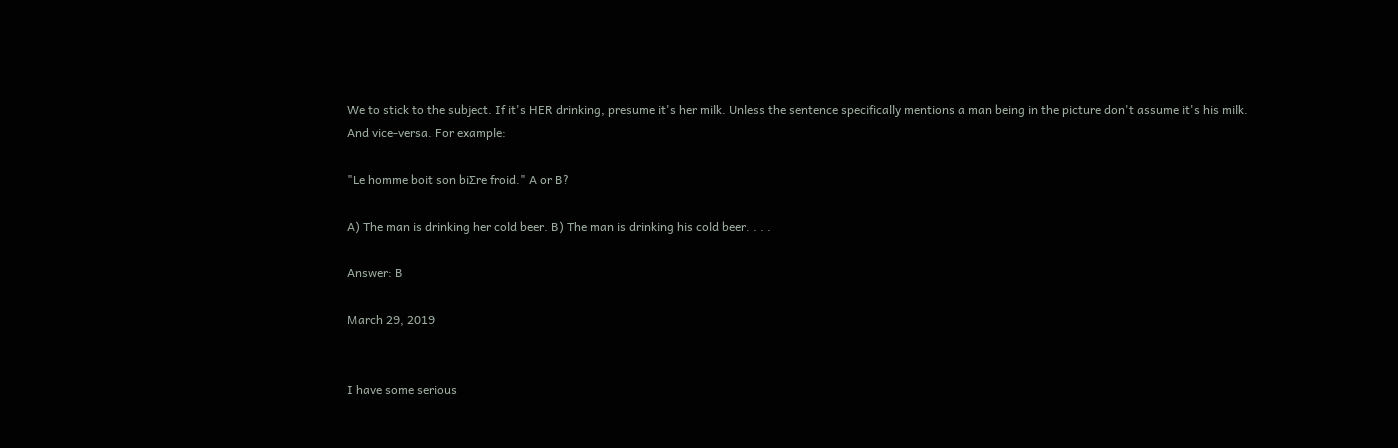We to stick to the subject. If it's HER drinking, presume it's her milk. Unless the sentence specifically mentions a man being in the picture don't assume it's his milk. And vice-versa. For example:

"Le homme boit son biƩre froid." A or B?

A) The man is drinking her cold beer. B) The man is drinking his cold beer. . . .

Answer: B

March 29, 2019


I have some serious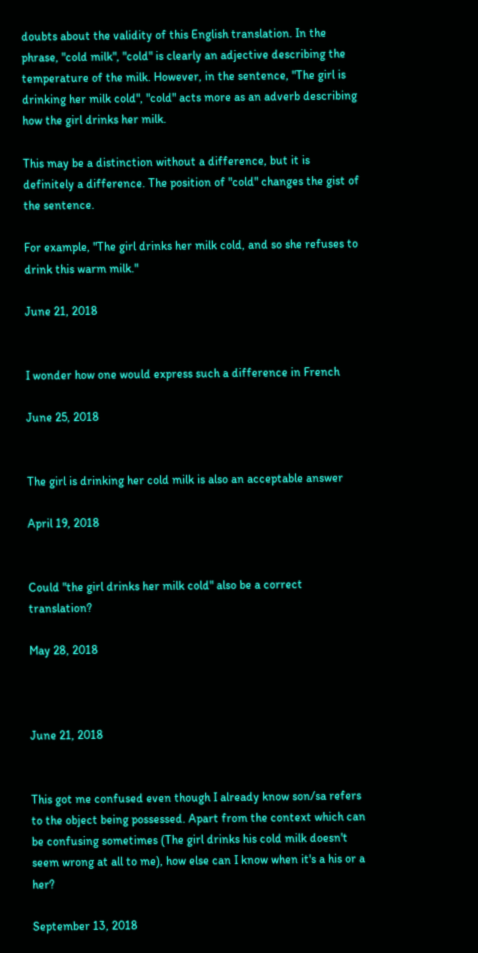doubts about the validity of this English translation. In the phrase, "cold milk", "cold" is clearly an adjective describing the temperature of the milk. However, in the sentence, "The girl is drinking her milk cold", "cold" acts more as an adverb describing how the girl drinks her milk.

This may be a distinction without a difference, but it is definitely a difference. The position of "cold" changes the gist of the sentence.

For example, "The girl drinks her milk cold, and so she refuses to drink this warm milk."

June 21, 2018


I wonder how one would express such a difference in French

June 25, 2018


The girl is drinking her cold milk is also an acceptable answer

April 19, 2018


Could "the girl drinks her milk cold" also be a correct translation?

May 28, 2018



June 21, 2018


This got me confused even though I already know son/sa refers to the object being possessed. Apart from the context which can be confusing sometimes (The girl drinks his cold milk doesn't seem wrong at all to me), how else can I know when it's a his or a her?

September 13, 2018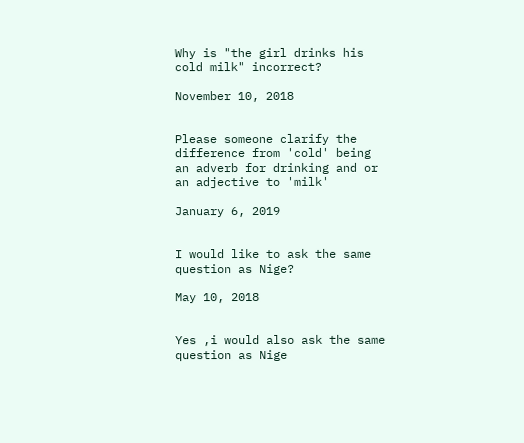Why is "the girl drinks his cold milk" incorrect?

November 10, 2018


Please someone clarify the difference from 'cold' being an adverb for drinking and or an adjective to 'milk'

January 6, 2019


I would like to ask the same question as Nige?

May 10, 2018


Yes ,i would also ask the same question as Nige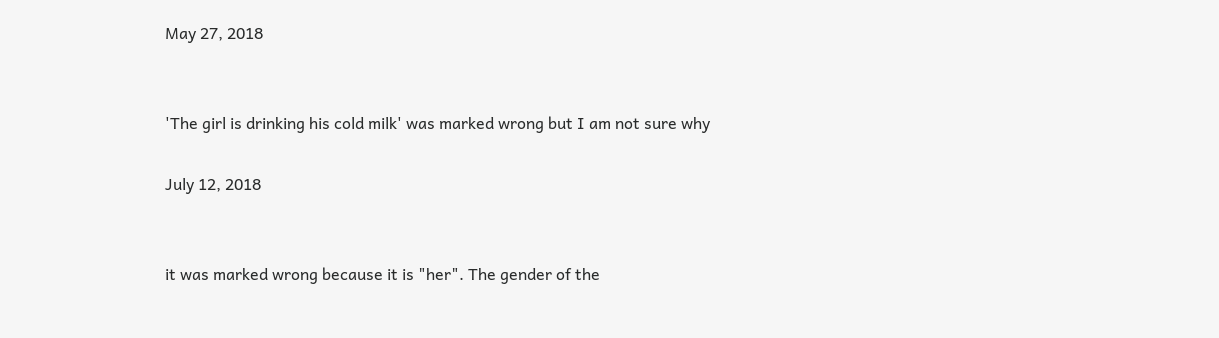May 27, 2018


'The girl is drinking his cold milk' was marked wrong but I am not sure why

July 12, 2018


it was marked wrong because it is "her". The gender of the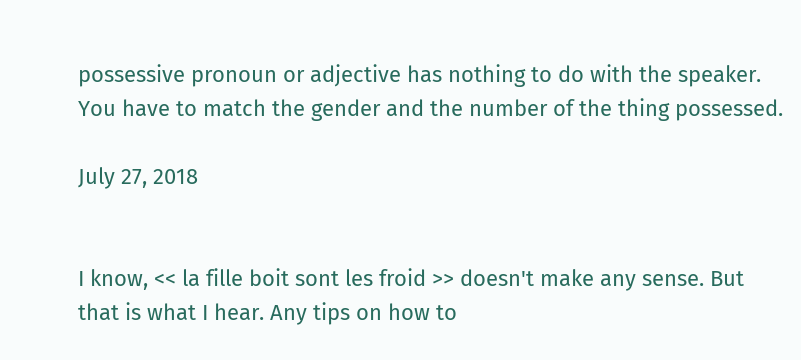possessive pronoun or adjective has nothing to do with the speaker. You have to match the gender and the number of the thing possessed.

July 27, 2018


I know, << la fille boit sont les froid >> doesn't make any sense. But that is what I hear. Any tips on how to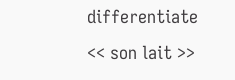differentiate << son lait >>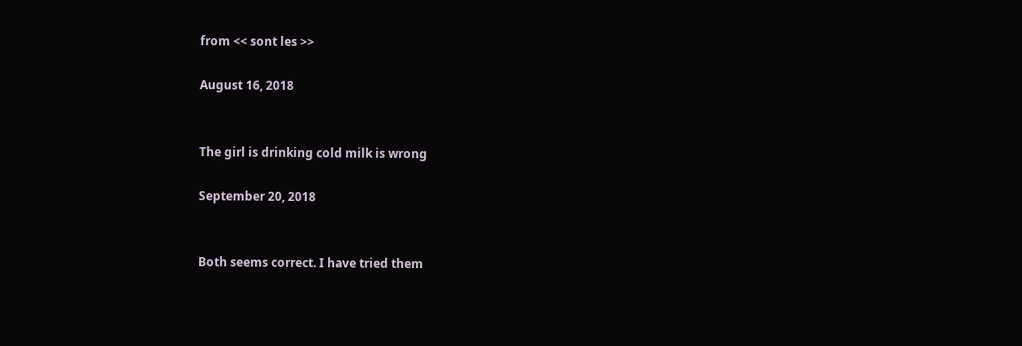from << sont les >>

August 16, 2018


The girl is drinking cold milk is wrong

September 20, 2018


Both seems correct. I have tried them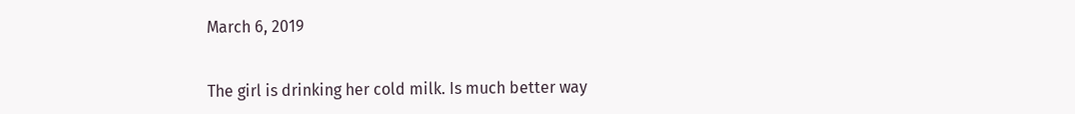March 6, 2019


The girl is drinking her cold milk. Is much better way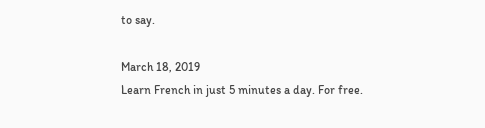to say.

March 18, 2019
Learn French in just 5 minutes a day. For free.